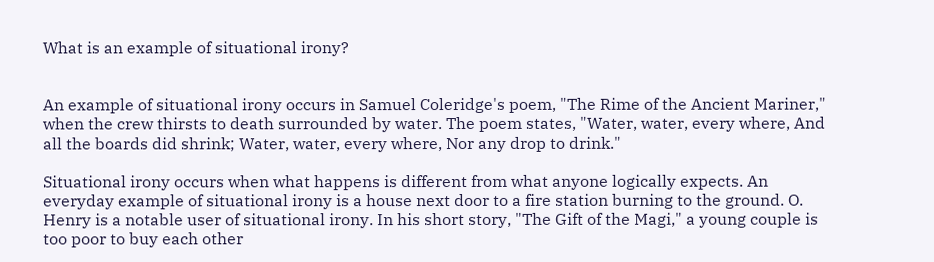What is an example of situational irony?


An example of situational irony occurs in Samuel Coleridge's poem, "The Rime of the Ancient Mariner," when the crew thirsts to death surrounded by water. The poem states, "Water, water, every where, And all the boards did shrink; Water, water, every where, Nor any drop to drink."

Situational irony occurs when what happens is different from what anyone logically expects. An everyday example of situational irony is a house next door to a fire station burning to the ground. O. Henry is a notable user of situational irony. In his short story, "The Gift of the Magi," a young couple is too poor to buy each other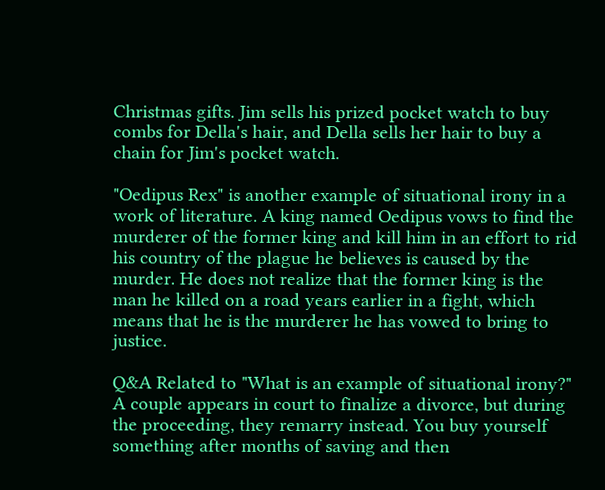Christmas gifts. Jim sells his prized pocket watch to buy combs for Della's hair, and Della sells her hair to buy a chain for Jim's pocket watch.

"Oedipus Rex" is another example of situational irony in a work of literature. A king named Oedipus vows to find the murderer of the former king and kill him in an effort to rid his country of the plague he believes is caused by the murder. He does not realize that the former king is the man he killed on a road years earlier in a fight, which means that he is the murderer he has vowed to bring to justice.

Q&A Related to "What is an example of situational irony?"
A couple appears in court to finalize a divorce, but during the proceeding, they remarry instead. You buy yourself something after months of saving and then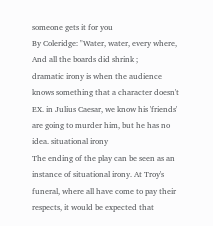someone gets it for you
By Coleridge: "Water, water, every where, And all the boards did shrink ;
dramatic irony is when the audience knows something that a character doesn't EX. in Julius Caesar, we know his 'friends' are going to murder him, but he has no idea. situational irony
The ending of the play can be seen as an instance of situational irony. At Troy's funeral, where all have come to pay their respects, it would be expected that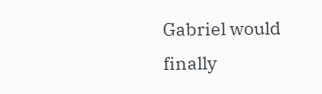Gabriel would finally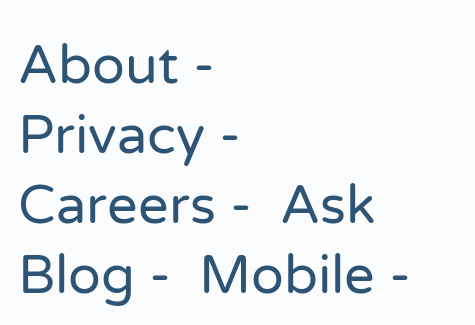About -  Privacy -  Careers -  Ask Blog -  Mobile -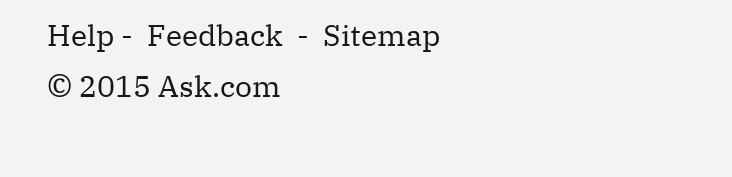Help -  Feedback  -  Sitemap  © 2015 Ask.com